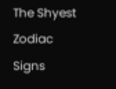The Shyest Zodiac Signs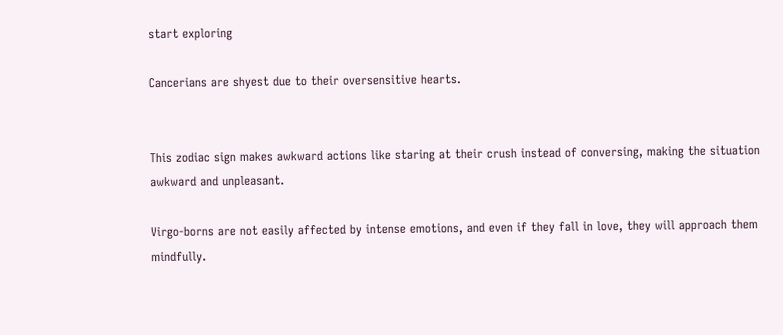start exploring

Cancerians are shyest due to their oversensitive hearts.


This zodiac sign makes awkward actions like staring at their crush instead of conversing, making the situation awkward and unpleasant.

Virgo-borns are not easily affected by intense emotions, and even if they fall in love, they will approach them mindfully.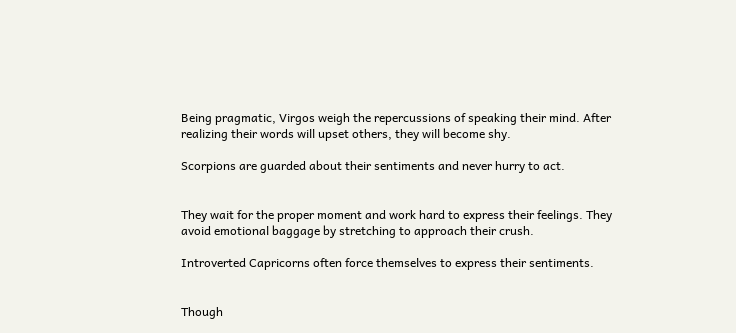Being pragmatic, Virgos weigh the repercussions of speaking their mind. After realizing their words will upset others, they will become shy.

Scorpions are guarded about their sentiments and never hurry to act.


They wait for the proper moment and work hard to express their feelings. They avoid emotional baggage by stretching to approach their crush.

Introverted Capricorns often force themselves to express their sentiments.


Though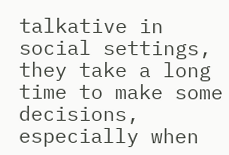talkative in social settings, they take a long time to make some decisions, especially when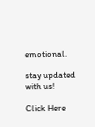emotional.

stay updated
with us!

Click Here